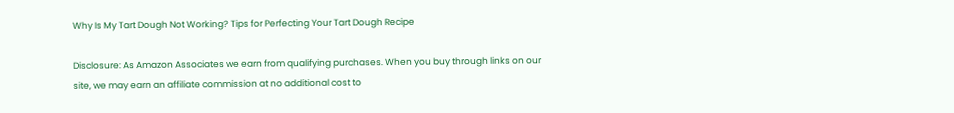Why Is My Tart Dough Not Working? Tips for Perfecting Your Tart Dough Recipe

Disclosure: As Amazon Associates we earn from qualifying purchases. When you buy through links on our site, we may earn an affiliate commission at no additional cost to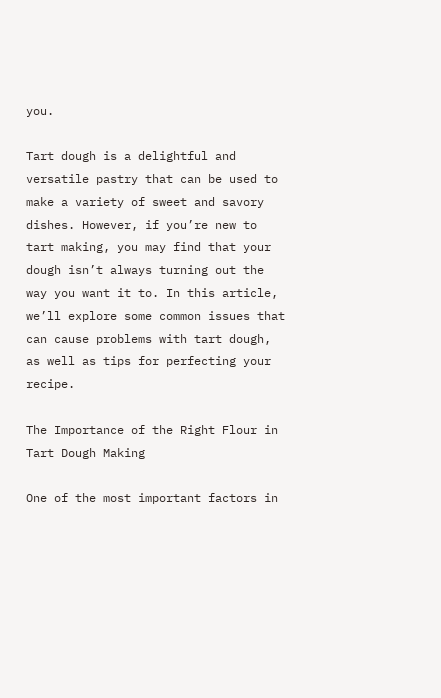you.

Tart dough is a delightful and versatile pastry that can be used to make a variety of sweet and savory dishes. However, if you’re new to tart making, you may find that your dough isn’t always turning out the way you want it to. In this article, we’ll explore some common issues that can cause problems with tart dough, as well as tips for perfecting your recipe.

The Importance of the Right Flour in Tart Dough Making

One of the most important factors in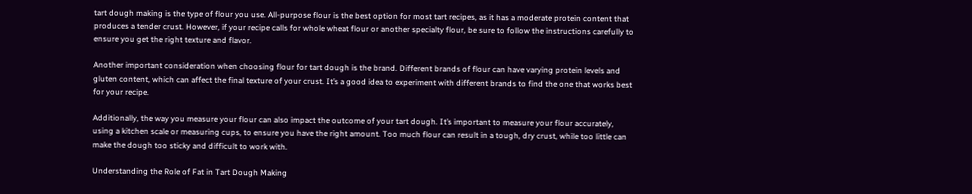tart dough making is the type of flour you use. All-purpose flour is the best option for most tart recipes, as it has a moderate protein content that produces a tender crust. However, if your recipe calls for whole wheat flour or another specialty flour, be sure to follow the instructions carefully to ensure you get the right texture and flavor.

Another important consideration when choosing flour for tart dough is the brand. Different brands of flour can have varying protein levels and gluten content, which can affect the final texture of your crust. It’s a good idea to experiment with different brands to find the one that works best for your recipe.

Additionally, the way you measure your flour can also impact the outcome of your tart dough. It’s important to measure your flour accurately, using a kitchen scale or measuring cups, to ensure you have the right amount. Too much flour can result in a tough, dry crust, while too little can make the dough too sticky and difficult to work with.

Understanding the Role of Fat in Tart Dough Making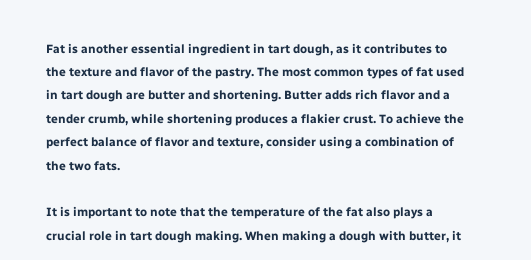Fat is another essential ingredient in tart dough, as it contributes to the texture and flavor of the pastry. The most common types of fat used in tart dough are butter and shortening. Butter adds rich flavor and a tender crumb, while shortening produces a flakier crust. To achieve the perfect balance of flavor and texture, consider using a combination of the two fats.

It is important to note that the temperature of the fat also plays a crucial role in tart dough making. When making a dough with butter, it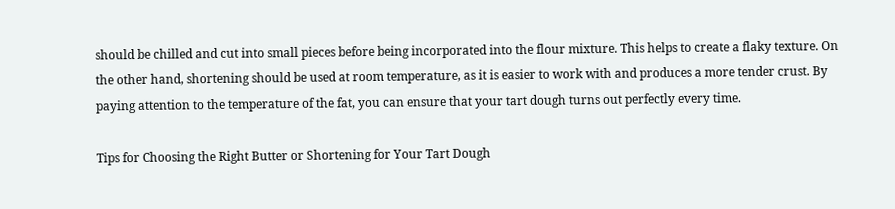should be chilled and cut into small pieces before being incorporated into the flour mixture. This helps to create a flaky texture. On the other hand, shortening should be used at room temperature, as it is easier to work with and produces a more tender crust. By paying attention to the temperature of the fat, you can ensure that your tart dough turns out perfectly every time.

Tips for Choosing the Right Butter or Shortening for Your Tart Dough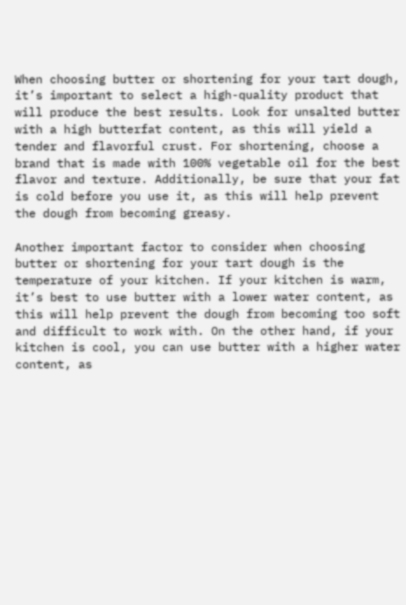When choosing butter or shortening for your tart dough, it’s important to select a high-quality product that will produce the best results. Look for unsalted butter with a high butterfat content, as this will yield a tender and flavorful crust. For shortening, choose a brand that is made with 100% vegetable oil for the best flavor and texture. Additionally, be sure that your fat is cold before you use it, as this will help prevent the dough from becoming greasy.

Another important factor to consider when choosing butter or shortening for your tart dough is the temperature of your kitchen. If your kitchen is warm, it’s best to use butter with a lower water content, as this will help prevent the dough from becoming too soft and difficult to work with. On the other hand, if your kitchen is cool, you can use butter with a higher water content, as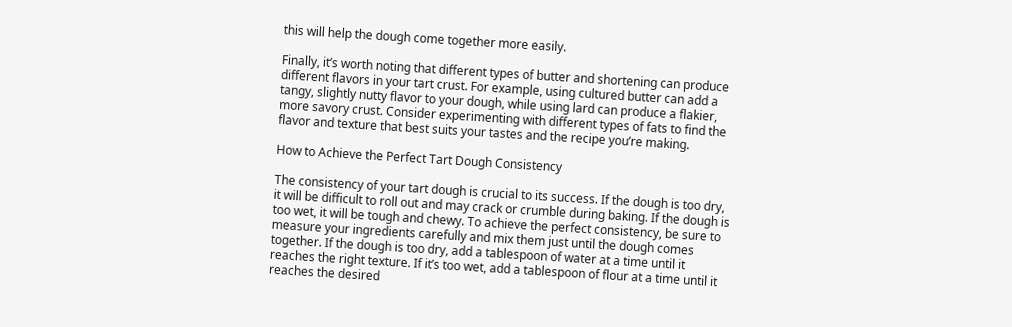this will help the dough come together more easily.

Finally, it’s worth noting that different types of butter and shortening can produce different flavors in your tart crust. For example, using cultured butter can add a tangy, slightly nutty flavor to your dough, while using lard can produce a flakier, more savory crust. Consider experimenting with different types of fats to find the flavor and texture that best suits your tastes and the recipe you’re making.

How to Achieve the Perfect Tart Dough Consistency

The consistency of your tart dough is crucial to its success. If the dough is too dry, it will be difficult to roll out and may crack or crumble during baking. If the dough is too wet, it will be tough and chewy. To achieve the perfect consistency, be sure to measure your ingredients carefully and mix them just until the dough comes together. If the dough is too dry, add a tablespoon of water at a time until it reaches the right texture. If it’s too wet, add a tablespoon of flour at a time until it reaches the desired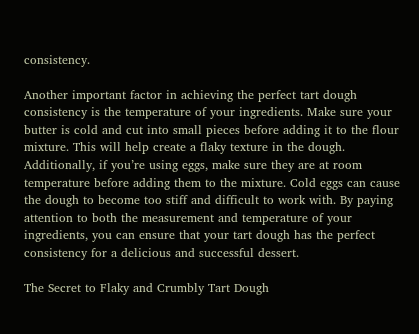consistency.

Another important factor in achieving the perfect tart dough consistency is the temperature of your ingredients. Make sure your butter is cold and cut into small pieces before adding it to the flour mixture. This will help create a flaky texture in the dough. Additionally, if you’re using eggs, make sure they are at room temperature before adding them to the mixture. Cold eggs can cause the dough to become too stiff and difficult to work with. By paying attention to both the measurement and temperature of your ingredients, you can ensure that your tart dough has the perfect consistency for a delicious and successful dessert.

The Secret to Flaky and Crumbly Tart Dough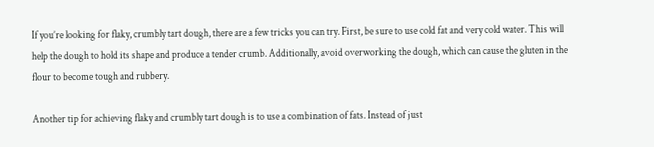If you’re looking for flaky, crumbly tart dough, there are a few tricks you can try. First, be sure to use cold fat and very cold water. This will help the dough to hold its shape and produce a tender crumb. Additionally, avoid overworking the dough, which can cause the gluten in the flour to become tough and rubbery.

Another tip for achieving flaky and crumbly tart dough is to use a combination of fats. Instead of just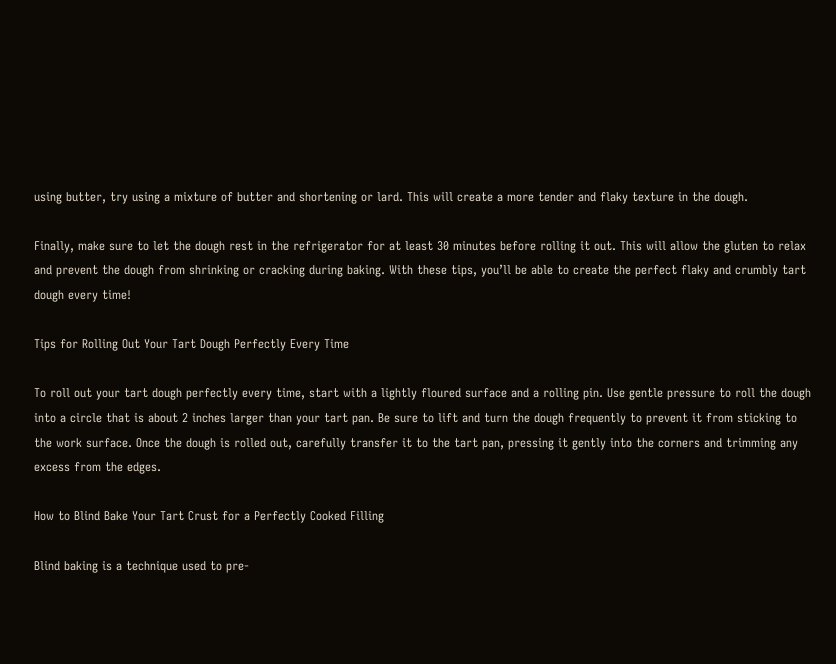using butter, try using a mixture of butter and shortening or lard. This will create a more tender and flaky texture in the dough.

Finally, make sure to let the dough rest in the refrigerator for at least 30 minutes before rolling it out. This will allow the gluten to relax and prevent the dough from shrinking or cracking during baking. With these tips, you’ll be able to create the perfect flaky and crumbly tart dough every time!

Tips for Rolling Out Your Tart Dough Perfectly Every Time

To roll out your tart dough perfectly every time, start with a lightly floured surface and a rolling pin. Use gentle pressure to roll the dough into a circle that is about 2 inches larger than your tart pan. Be sure to lift and turn the dough frequently to prevent it from sticking to the work surface. Once the dough is rolled out, carefully transfer it to the tart pan, pressing it gently into the corners and trimming any excess from the edges.

How to Blind Bake Your Tart Crust for a Perfectly Cooked Filling

Blind baking is a technique used to pre-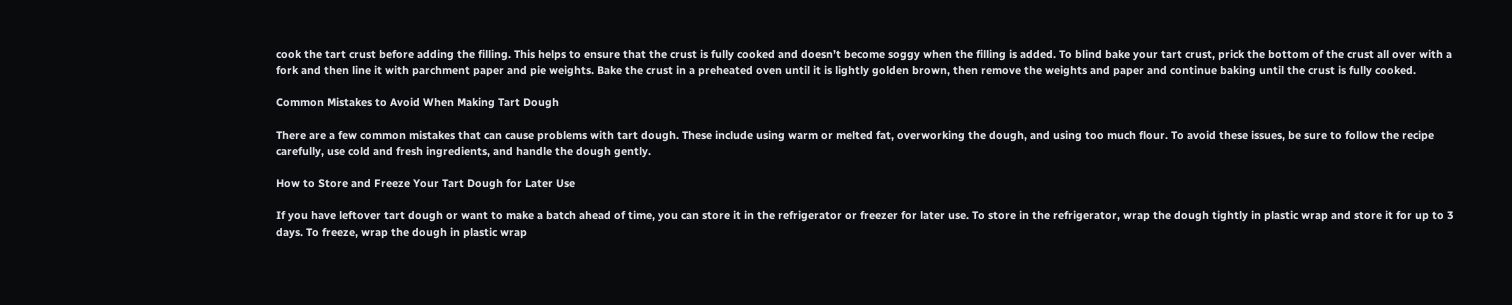cook the tart crust before adding the filling. This helps to ensure that the crust is fully cooked and doesn’t become soggy when the filling is added. To blind bake your tart crust, prick the bottom of the crust all over with a fork and then line it with parchment paper and pie weights. Bake the crust in a preheated oven until it is lightly golden brown, then remove the weights and paper and continue baking until the crust is fully cooked.

Common Mistakes to Avoid When Making Tart Dough

There are a few common mistakes that can cause problems with tart dough. These include using warm or melted fat, overworking the dough, and using too much flour. To avoid these issues, be sure to follow the recipe carefully, use cold and fresh ingredients, and handle the dough gently.

How to Store and Freeze Your Tart Dough for Later Use

If you have leftover tart dough or want to make a batch ahead of time, you can store it in the refrigerator or freezer for later use. To store in the refrigerator, wrap the dough tightly in plastic wrap and store it for up to 3 days. To freeze, wrap the dough in plastic wrap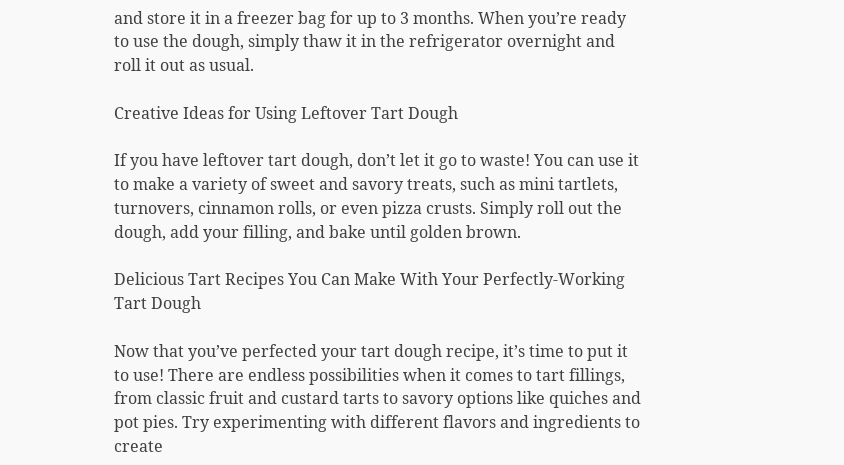and store it in a freezer bag for up to 3 months. When you’re ready to use the dough, simply thaw it in the refrigerator overnight and roll it out as usual.

Creative Ideas for Using Leftover Tart Dough

If you have leftover tart dough, don’t let it go to waste! You can use it to make a variety of sweet and savory treats, such as mini tartlets, turnovers, cinnamon rolls, or even pizza crusts. Simply roll out the dough, add your filling, and bake until golden brown.

Delicious Tart Recipes You Can Make With Your Perfectly-Working Tart Dough

Now that you’ve perfected your tart dough recipe, it’s time to put it to use! There are endless possibilities when it comes to tart fillings, from classic fruit and custard tarts to savory options like quiches and pot pies. Try experimenting with different flavors and ingredients to create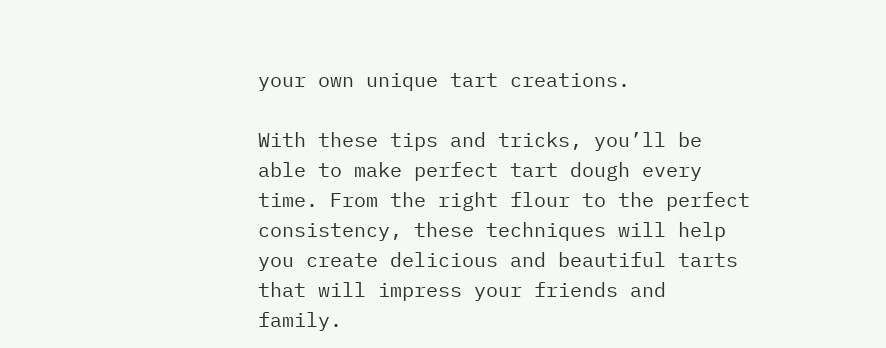your own unique tart creations.

With these tips and tricks, you’ll be able to make perfect tart dough every time. From the right flour to the perfect consistency, these techniques will help you create delicious and beautiful tarts that will impress your friends and family.